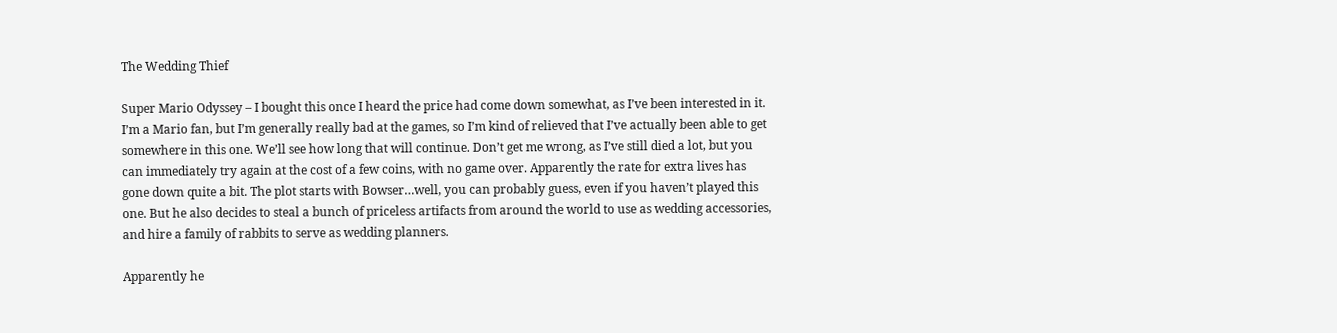The Wedding Thief

Super Mario Odyssey – I bought this once I heard the price had come down somewhat, as I’ve been interested in it. I’m a Mario fan, but I’m generally really bad at the games, so I’m kind of relieved that I’ve actually been able to get somewhere in this one. We’ll see how long that will continue. Don’t get me wrong, as I’ve still died a lot, but you can immediately try again at the cost of a few coins, with no game over. Apparently the rate for extra lives has gone down quite a bit. The plot starts with Bowser…well, you can probably guess, even if you haven’t played this one. But he also decides to steal a bunch of priceless artifacts from around the world to use as wedding accessories, and hire a family of rabbits to serve as wedding planners.

Apparently he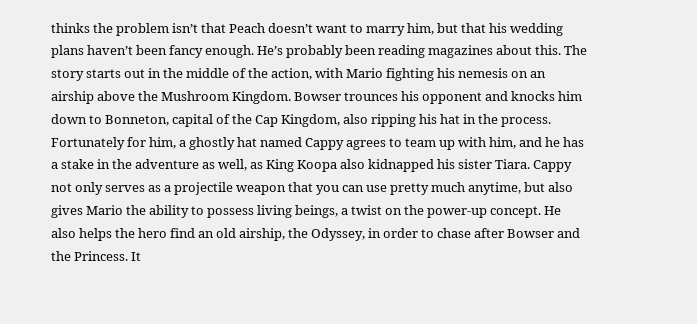thinks the problem isn’t that Peach doesn’t want to marry him, but that his wedding plans haven’t been fancy enough. He’s probably been reading magazines about this. The story starts out in the middle of the action, with Mario fighting his nemesis on an airship above the Mushroom Kingdom. Bowser trounces his opponent and knocks him down to Bonneton, capital of the Cap Kingdom, also ripping his hat in the process. Fortunately for him, a ghostly hat named Cappy agrees to team up with him, and he has a stake in the adventure as well, as King Koopa also kidnapped his sister Tiara. Cappy not only serves as a projectile weapon that you can use pretty much anytime, but also gives Mario the ability to possess living beings, a twist on the power-up concept. He also helps the hero find an old airship, the Odyssey, in order to chase after Bowser and the Princess. It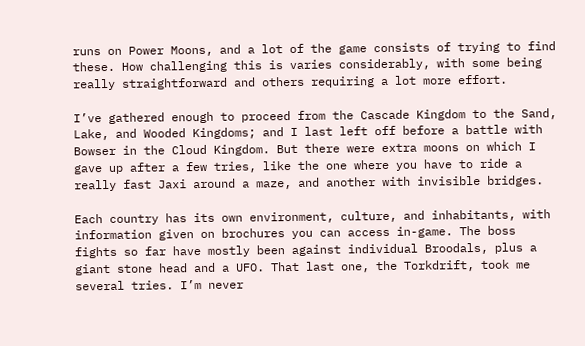runs on Power Moons, and a lot of the game consists of trying to find these. How challenging this is varies considerably, with some being really straightforward and others requiring a lot more effort.

I’ve gathered enough to proceed from the Cascade Kingdom to the Sand, Lake, and Wooded Kingdoms; and I last left off before a battle with Bowser in the Cloud Kingdom. But there were extra moons on which I gave up after a few tries, like the one where you have to ride a really fast Jaxi around a maze, and another with invisible bridges.

Each country has its own environment, culture, and inhabitants, with information given on brochures you can access in-game. The boss fights so far have mostly been against individual Broodals, plus a giant stone head and a UFO. That last one, the Torkdrift, took me several tries. I’m never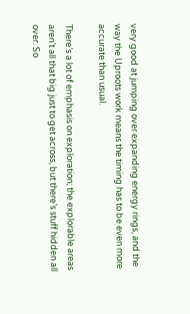very good at jumping over expanding energy rings, and the way the Uproots work means the timing has to be even more accurate than usual.

There’s a lot of emphasis on exploration; the explorable areas aren’t all that big just to get across, but there’s stuff hidden all over. So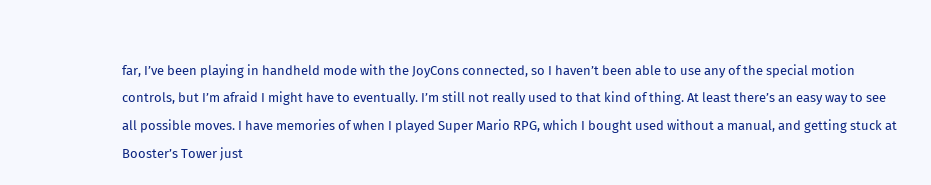far, I’ve been playing in handheld mode with the JoyCons connected, so I haven’t been able to use any of the special motion controls, but I’m afraid I might have to eventually. I’m still not really used to that kind of thing. At least there’s an easy way to see all possible moves. I have memories of when I played Super Mario RPG, which I bought used without a manual, and getting stuck at Booster’s Tower just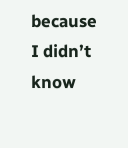because I didn’t know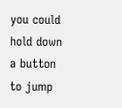you could hold down a button to jump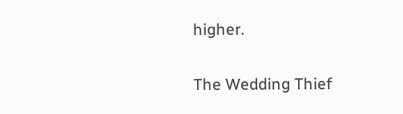higher.

The Wedding Thief